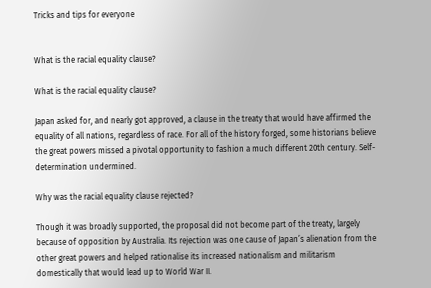Tricks and tips for everyone


What is the racial equality clause?

What is the racial equality clause?

Japan asked for, and nearly got approved, a clause in the treaty that would have affirmed the equality of all nations, regardless of race. For all of the history forged, some historians believe the great powers missed a pivotal opportunity to fashion a much different 20th century. Self-determination undermined.

Why was the racial equality clause rejected?

Though it was broadly supported, the proposal did not become part of the treaty, largely because of opposition by Australia. Its rejection was one cause of Japan’s alienation from the other great powers and helped rationalise its increased nationalism and militarism domestically that would lead up to World War II.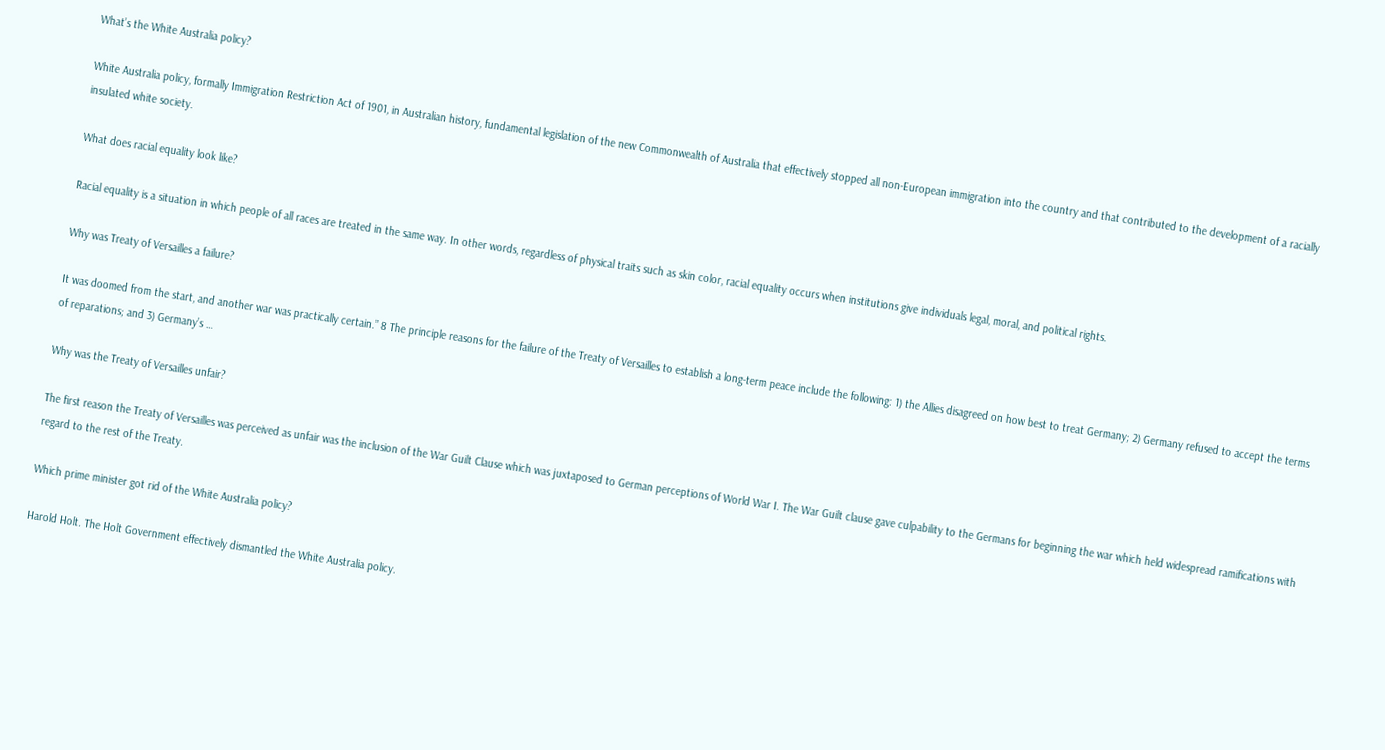What’s the White Australia policy?

White Australia policy, formally Immigration Restriction Act of 1901, in Australian history, fundamental legislation of the new Commonwealth of Australia that effectively stopped all non-European immigration into the country and that contributed to the development of a racially insulated white society.

What does racial equality look like?

Racial equality is a situation in which people of all races are treated in the same way. In other words, regardless of physical traits such as skin color, racial equality occurs when institutions give individuals legal, moral, and political rights.

Why was Treaty of Versailles a failure?

It was doomed from the start, and another war was practically certain.” 8 The principle reasons for the failure of the Treaty of Versailles to establish a long-term peace include the following: 1) the Allies disagreed on how best to treat Germany; 2) Germany refused to accept the terms of reparations; and 3) Germany’s …

Why was the Treaty of Versailles unfair?

The first reason the Treaty of Versailles was perceived as unfair was the inclusion of the War Guilt Clause which was juxtaposed to German perceptions of World War I. The War Guilt clause gave culpability to the Germans for beginning the war which held widespread ramifications with regard to the rest of the Treaty.

Which prime minister got rid of the White Australia policy?

Harold Holt. The Holt Government effectively dismantled the White Australia policy.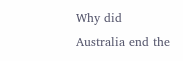Why did Australia end the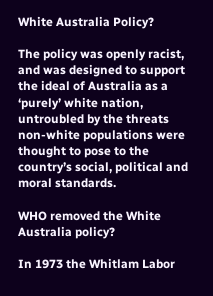White Australia Policy?

The policy was openly racist, and was designed to support the ideal of Australia as a ‘purely’ white nation, untroubled by the threats non-white populations were thought to pose to the country’s social, political and moral standards.

WHO removed the White Australia policy?

In 1973 the Whitlam Labor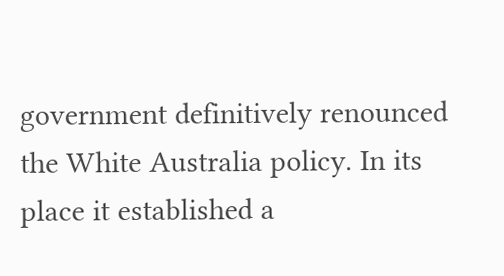government definitively renounced the White Australia policy. In its place it established a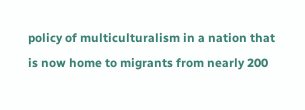policy of multiculturalism in a nation that is now home to migrants from nearly 200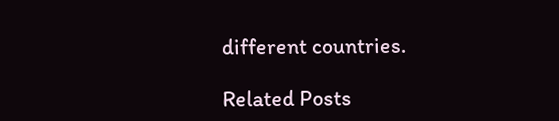different countries.

Related Posts